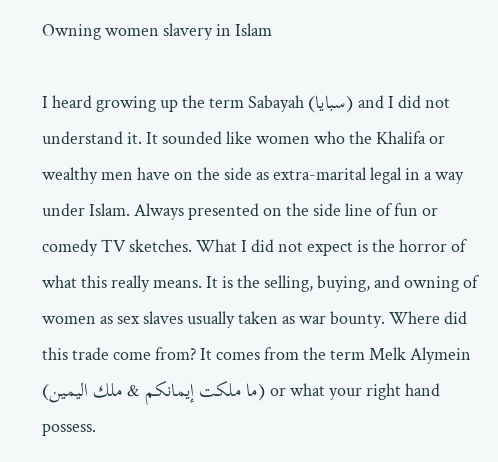Owning women slavery in Islam

I heard growing up the term Sabayah (سبايا) and I did not understand it. It sounded like women who the Khalifa or wealthy men have on the side as extra-marital legal in a way under Islam. Always presented on the side line of fun or comedy TV sketches. What I did not expect is the horror of what this really means. It is the selling, buying, and owning of women as sex slaves usually taken as war bounty. Where did this trade come from? It comes from the term Melk Alymein (ما ملكت إيمانكم & ملك اليمين) or what your right hand possess.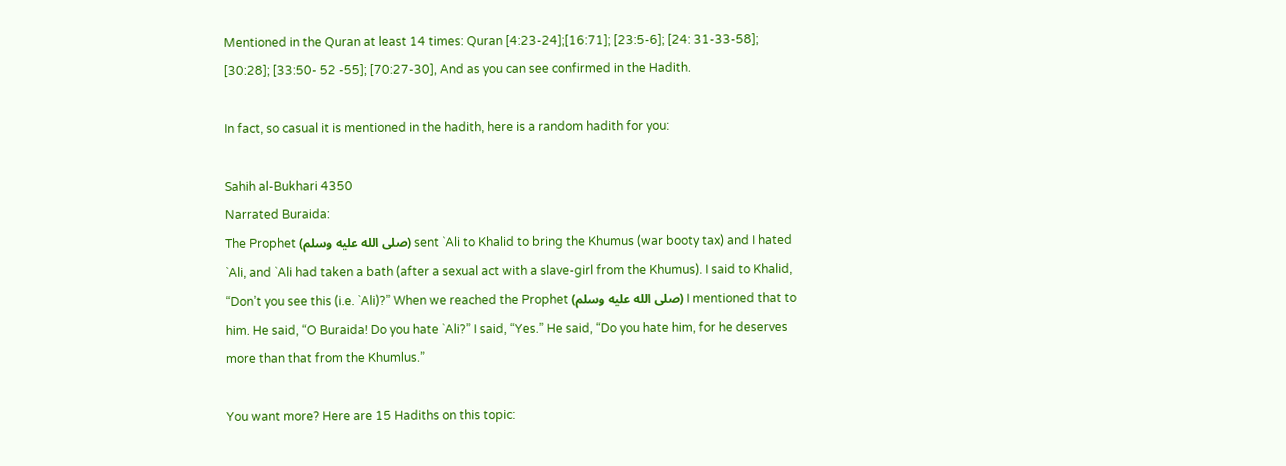Mentioned in the Quran at least 14 times: Quran [4:23-24];[16:71]; [23:5-6]; [24: 31-33-58]; [30:28]; [33:50- 52 -55]; [70:27-30], And as you can see confirmed in the Hadith.

In fact, so casual it is mentioned in the hadith, here is a random hadith for you:

Sahih al-Bukhari 4350
Narrated Buraida:
The Prophet (صلى الله عليه وسلم) sent `Ali to Khalid to bring the Khumus (war booty tax) and I hated `Ali, and `Ali had taken a bath (after a sexual act with a slave-girl from the Khumus). I said to Khalid, “Don’t you see this (i.e. `Ali)?” When we reached the Prophet (صلى الله عليه وسلم) I mentioned that to him. He said, “O Buraida! Do you hate `Ali?” I said, “Yes.” He said, “Do you hate him, for he deserves more than that from the Khumlus.”

You want more? Here are 15 Hadiths on this topic: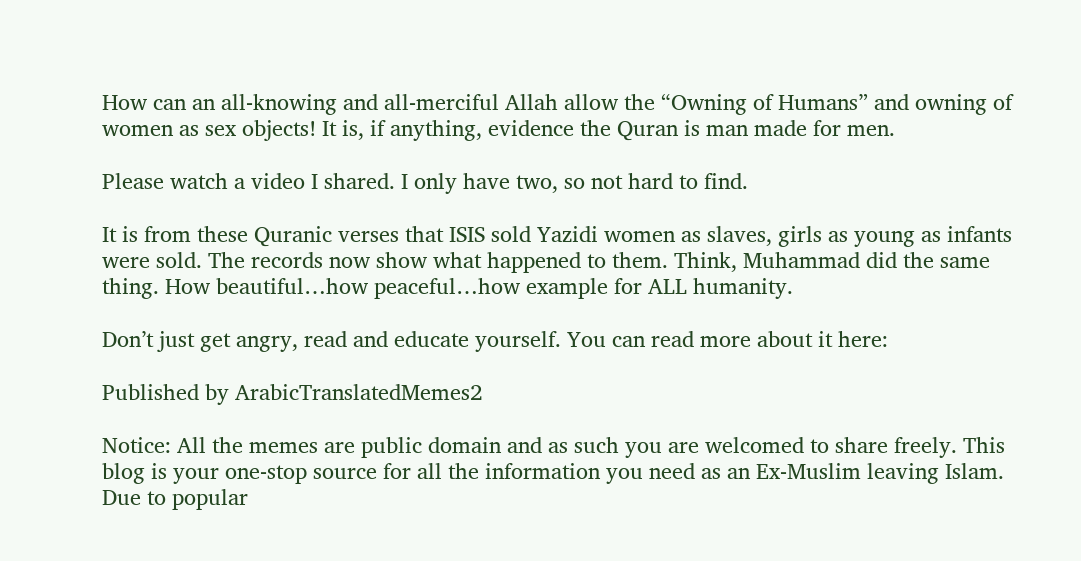How can an all-knowing and all-merciful Allah allow the “Owning of Humans” and owning of women as sex objects! It is, if anything, evidence the Quran is man made for men.

Please watch a video I shared. I only have two, so not hard to find.

It is from these Quranic verses that ISIS sold Yazidi women as slaves, girls as young as infants were sold. The records now show what happened to them. Think, Muhammad did the same thing. How beautiful…how peaceful…how example for ALL humanity.

Don’t just get angry, read and educate yourself. You can read more about it here:

Published by ArabicTranslatedMemes2

Notice: All the memes are public domain and as such you are welcomed to share freely. This blog is your one-stop source for all the information you need as an Ex-Muslim leaving Islam. Due to popular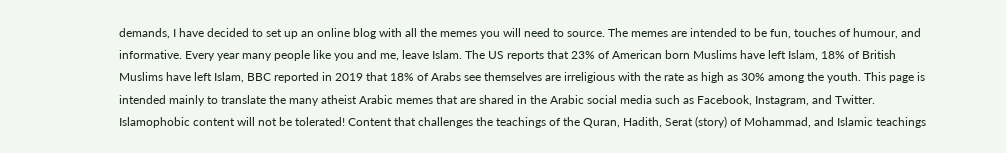demands, I have decided to set up an online blog with all the memes you will need to source. The memes are intended to be fun, touches of humour, and informative. Every year many people like you and me, leave Islam. The US reports that 23% of American born Muslims have left Islam, 18% of British Muslims have left Islam, BBC reported in 2019 that 18% of Arabs see themselves are irreligious with the rate as high as 30% among the youth. This page is intended mainly to translate the many atheist Arabic memes that are shared in the Arabic social media such as Facebook, Instagram, and Twitter. Islamophobic content will not be tolerated! Content that challenges the teachings of the Quran, Hadith, Serat (story) of Mohammad, and Islamic teachings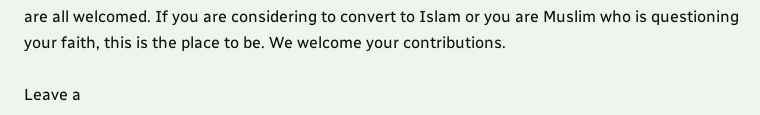are all welcomed. If you are considering to convert to Islam or you are Muslim who is questioning your faith, this is the place to be. We welcome your contributions.

Leave a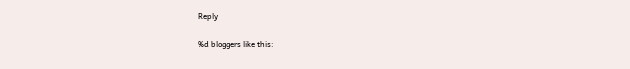Reply

%d bloggers like this: